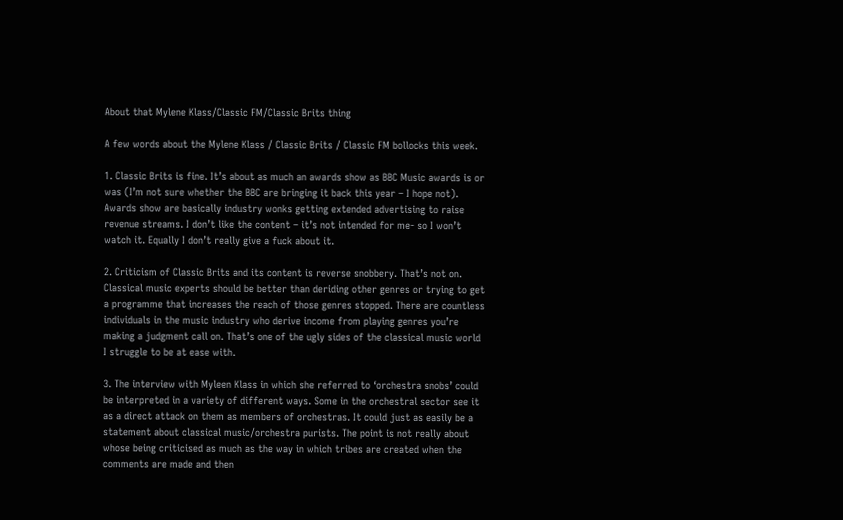About that Mylene Klass/Classic FM/Classic Brits thing

A few words about the Mylene Klass / Classic Brits / Classic FM bollocks this week.

1. Classic Brits is fine. It’s about as much an awards show as BBC Music awards is or was (I’m not sure whether the BBC are bringing it back this year – I hope not). Awards show are basically industry wonks getting extended advertising to raise revenue streams. I don’t like the content – it’s not intended for me- so I won’t watch it. Equally I don’t really give a fuck about it.

2. Criticism of Classic Brits and its content is reverse snobbery. That’s not on. Classical music experts should be better than deriding other genres or trying to get a programme that increases the reach of those genres stopped. There are countless individuals in the music industry who derive income from playing genres you’re making a judgment call on. That’s one of the ugly sides of the classical music world I struggle to be at ease with.

3. The interview with Myleen Klass in which she referred to ‘orchestra snobs’ could be interpreted in a variety of different ways. Some in the orchestral sector see it as a direct attack on them as members of orchestras. It could just as easily be a statement about classical music/orchestra purists. The point is not really about whose being criticised as much as the way in which tribes are created when the comments are made and then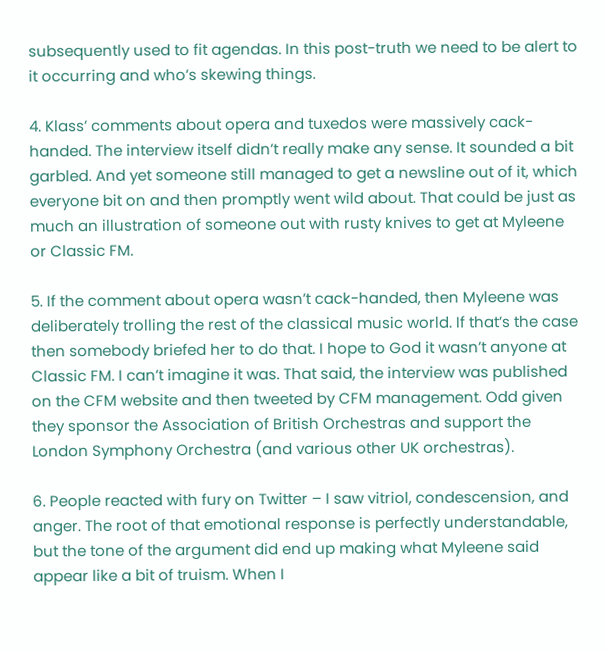subsequently used to fit agendas. In this post-truth we need to be alert to it occurring and who’s skewing things.

4. Klass’ comments about opera and tuxedos were massively cack-handed. The interview itself didn’t really make any sense. It sounded a bit garbled. And yet someone still managed to get a newsline out of it, which everyone bit on and then promptly went wild about. That could be just as much an illustration of someone out with rusty knives to get at Myleene or Classic FM.

5. If the comment about opera wasn’t cack-handed, then Myleene was deliberately trolling the rest of the classical music world. If that’s the case then somebody briefed her to do that. I hope to God it wasn’t anyone at Classic FM. I can’t imagine it was. That said, the interview was published on the CFM website and then tweeted by CFM management. Odd given they sponsor the Association of British Orchestras and support the London Symphony Orchestra (and various other UK orchestras).

6. People reacted with fury on Twitter – I saw vitriol, condescension, and anger. The root of that emotional response is perfectly understandable, but the tone of the argument did end up making what Myleene said appear like a bit of truism. When I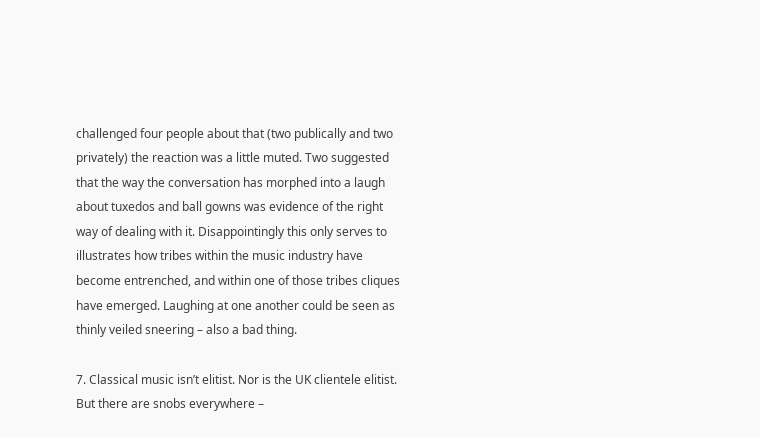challenged four people about that (two publically and two privately) the reaction was a little muted. Two suggested that the way the conversation has morphed into a laugh about tuxedos and ball gowns was evidence of the right way of dealing with it. Disappointingly this only serves to illustrates how tribes within the music industry have become entrenched, and within one of those tribes cliques have emerged. Laughing at one another could be seen as thinly veiled sneering – also a bad thing.

7. Classical music isn’t elitist. Nor is the UK clientele elitist. But there are snobs everywhere –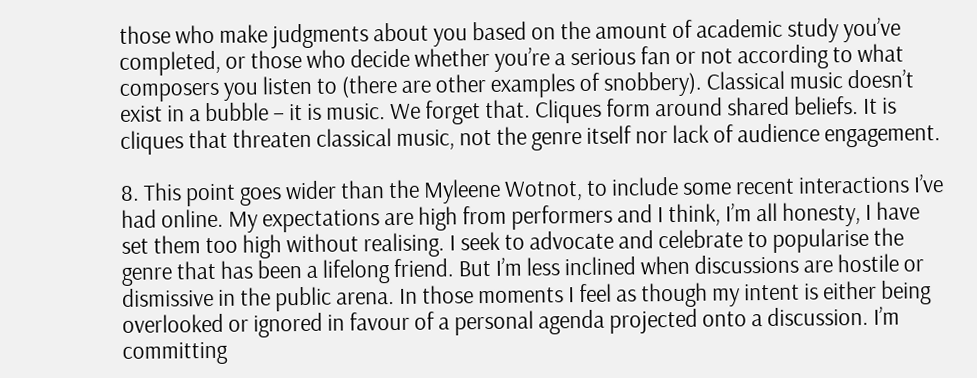those who make judgments about you based on the amount of academic study you’ve completed, or those who decide whether you’re a serious fan or not according to what composers you listen to (there are other examples of snobbery). Classical music doesn’t exist in a bubble – it is music. We forget that. Cliques form around shared beliefs. It is cliques that threaten classical music, not the genre itself nor lack of audience engagement.

8. This point goes wider than the Myleene Wotnot, to include some recent interactions I’ve had online. My expectations are high from performers and I think, I’m all honesty, I have set them too high without realising. I seek to advocate and celebrate to popularise the genre that has been a lifelong friend. But I’m less inclined when discussions are hostile or dismissive in the public arena. In those moments I feel as though my intent is either being overlooked or ignored in favour of a personal agenda projected onto a discussion. I’m committing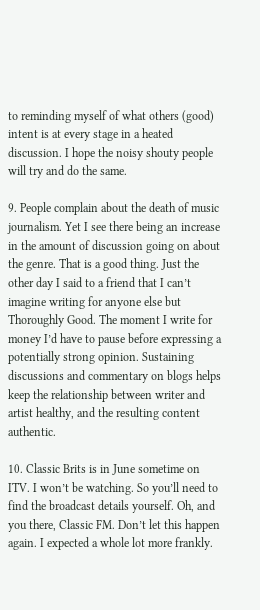to reminding myself of what others (good) intent is at every stage in a heated discussion. I hope the noisy shouty people will try and do the same.

9. People complain about the death of music journalism. Yet I see there being an increase in the amount of discussion going on about the genre. That is a good thing. Just the other day I said to a friend that I can’t imagine writing for anyone else but Thoroughly Good. The moment I write for money I’d have to pause before expressing a potentially strong opinion. Sustaining discussions and commentary on blogs helps keep the relationship between writer and artist healthy, and the resulting content authentic.

10. Classic Brits is in June sometime on ITV. I won’t be watching. So you’ll need to find the broadcast details yourself. Oh, and you there, Classic FM. Don’t let this happen again. I expected a whole lot more frankly.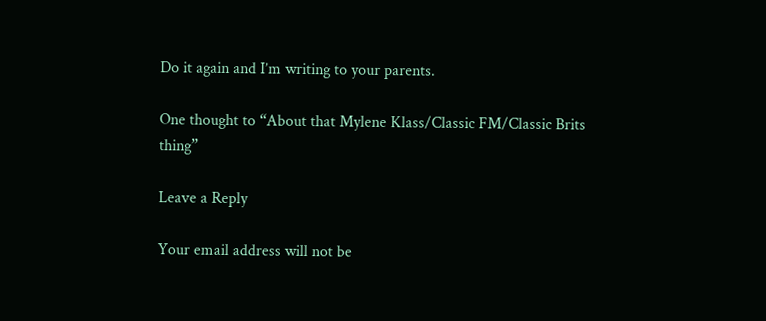Do it again and I’m writing to your parents.

One thought to “About that Mylene Klass/Classic FM/Classic Brits thing”

Leave a Reply

Your email address will not be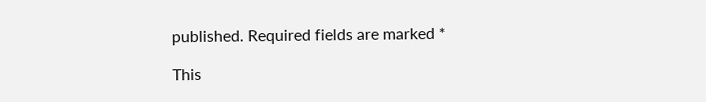published. Required fields are marked *

This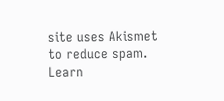site uses Akismet to reduce spam. Learn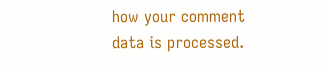how your comment data is processed.